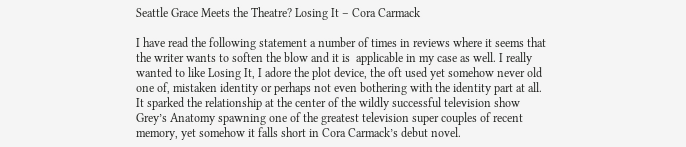Seattle Grace Meets the Theatre? Losing It – Cora Carmack

I have read the following statement a number of times in reviews where it seems that the writer wants to soften the blow and it is  applicable in my case as well. I really wanted to like Losing It, I adore the plot device, the oft used yet somehow never old one of, mistaken identity or perhaps not even bothering with the identity part at all. It sparked the relationship at the center of the wildly successful television show Grey’s Anatomy spawning one of the greatest television super couples of recent memory, yet somehow it falls short in Cora Carmack’s debut novel.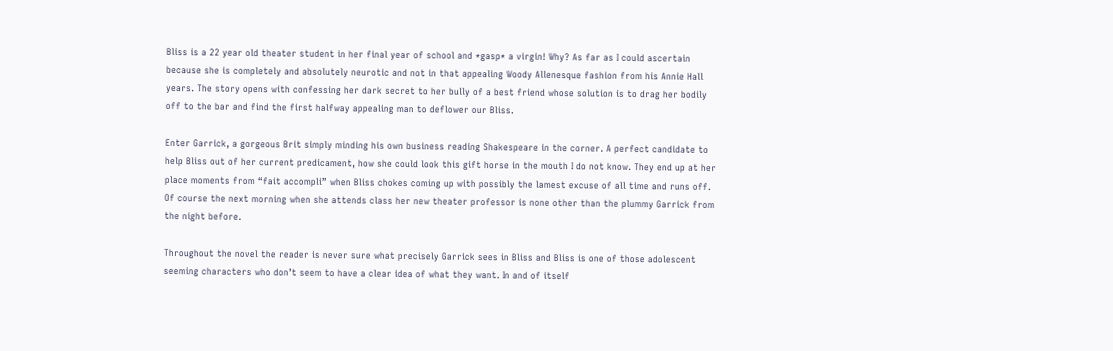Bliss is a 22 year old theater student in her final year of school and *gasp* a virgin! Why? As far as I could ascertain because she is completely and absolutely neurotic and not in that appealing Woody Allenesque fashion from his Annie Hall years. The story opens with confessing her dark secret to her bully of a best friend whose solution is to drag her bodily off to the bar and find the first halfway appealing man to deflower our Bliss.

Enter Garrick, a gorgeous Brit simply minding his own business reading Shakespeare in the corner. A perfect candidate to help Bliss out of her current predicament, how she could look this gift horse in the mouth I do not know. They end up at her place moments from “fait accompli” when Bliss chokes coming up with possibly the lamest excuse of all time and runs off. Of course the next morning when she attends class her new theater professor is none other than the plummy Garrick from the night before.

Throughout the novel the reader is never sure what precisely Garrick sees in Bliss and Bliss is one of those adolescent seeming characters who don’t seem to have a clear idea of what they want. In and of itself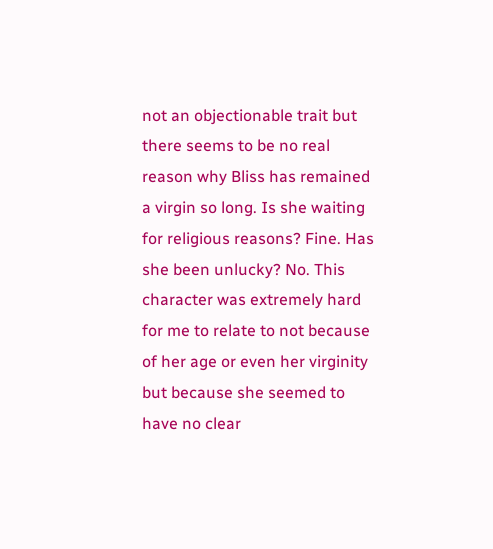not an objectionable trait but there seems to be no real reason why Bliss has remained a virgin so long. Is she waiting for religious reasons? Fine. Has she been unlucky? No. This character was extremely hard for me to relate to not because of her age or even her virginity but because she seemed to have no clear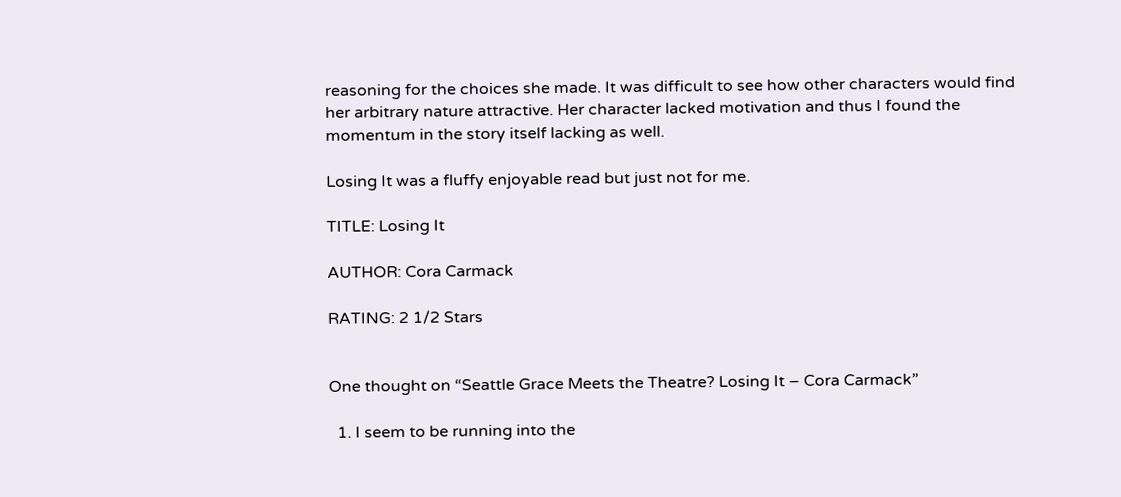reasoning for the choices she made. It was difficult to see how other characters would find her arbitrary nature attractive. Her character lacked motivation and thus I found the momentum in the story itself lacking as well.

Losing It was a fluffy enjoyable read but just not for me.

TITLE: Losing It

AUTHOR: Cora Carmack

RATING: 2 1/2 Stars


One thought on “Seattle Grace Meets the Theatre? Losing It – Cora Carmack”

  1. I seem to be running into the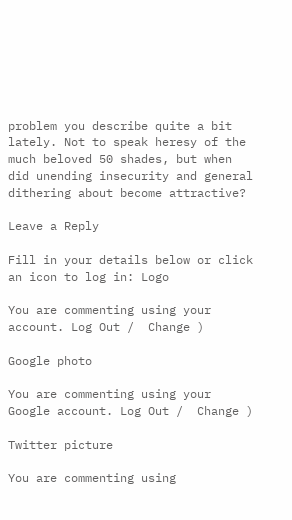problem you describe quite a bit lately. Not to speak heresy of the much beloved 50 shades, but when did unending insecurity and general dithering about become attractive?

Leave a Reply

Fill in your details below or click an icon to log in: Logo

You are commenting using your account. Log Out /  Change )

Google photo

You are commenting using your Google account. Log Out /  Change )

Twitter picture

You are commenting using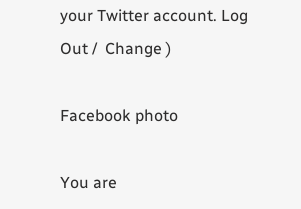your Twitter account. Log Out /  Change )

Facebook photo

You are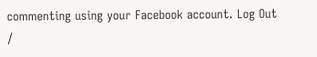commenting using your Facebook account. Log Out /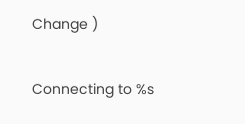Change )

Connecting to %s